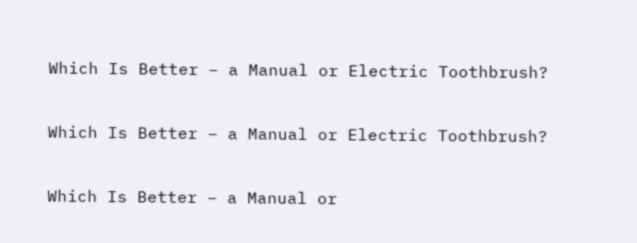Which Is Better – a Manual or Electric Toothbrush?

Which Is Better – a Manual or Electric Toothbrush?

Which Is Better – a Manual or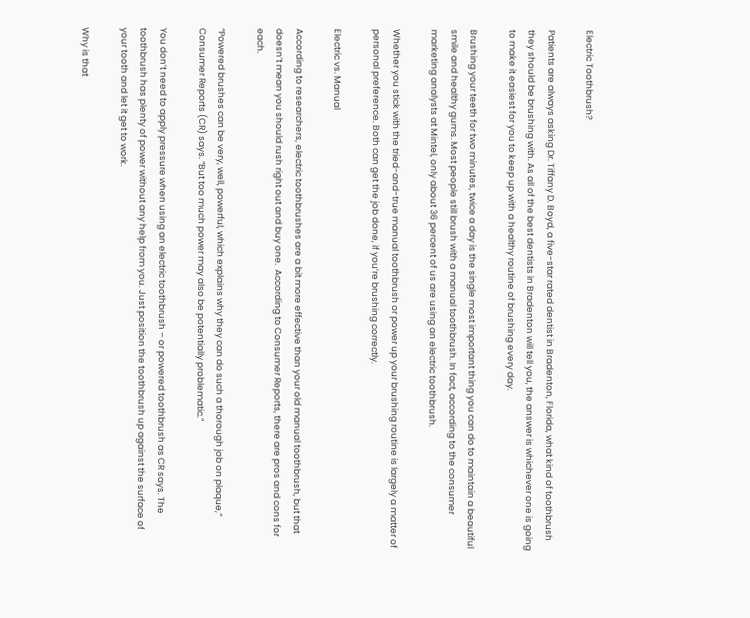Electric Toothbrush?

Patients are always asking Dr. Tiffany D. Boyd, a five-star rated dentist in Bradenton, Florida, what kind of toothbrush they should be brushing with. As all of the best dentists in Bradenton will tell you, the answer is whichever one is going to make it easiest for you to keep up with a healthy routine of brushing every day.

Brushing your teeth for two minutes, twice a day is the single most important thing you can do to maintain a beautiful smile and healthy gums. Most people still brush with a manual toothbrush. In fact, according to the consumer marketing analysts at Mintel, only about 36 percent of us are using an electric toothbrush.

Whether you stick with the tried-and-true manual toothbrush or power up your brushing routine is largely a matter of personal preference. Both can get the job done, if you’re brushing correctly.

Electric vs. Manual

According to researchers, electric toothbrushes are a bit more effective than your old manual toothbrush, but that doesn’t mean you should rush right out and buy one.  According to Consumer Reports, there are pros and cons for each.

“Powered brushes can be very, well, powerful, which explains why they can do such a thorough job on plaque,” Consumer Reports (CR) says. “But too much power may also be potentially problematic.”

You don’t need to apply pressure when using an electric toothbrush – or powered toothbrush as CR says. The toothbrush has plenty of power without any help from you. Just position the toothbrush up against the surface of your tooth and let it get to work.

Why is that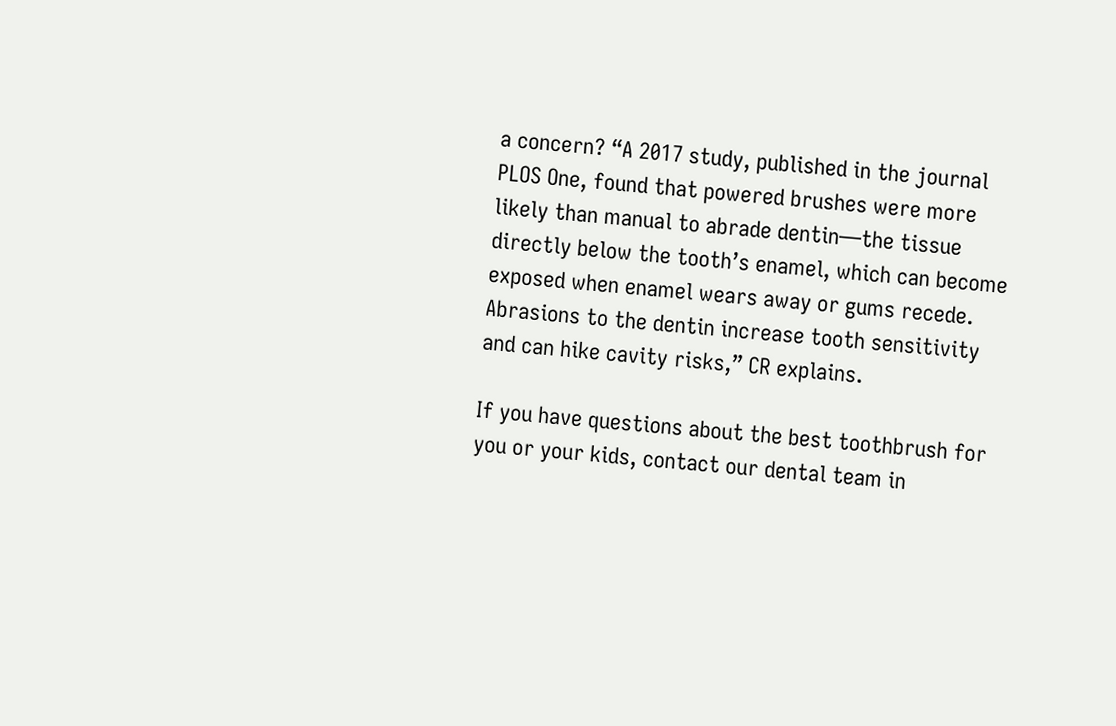a concern? “A 2017 study, published in the journal PLOS One, found that powered brushes were more likely than manual to abrade dentin—the tissue directly below the tooth’s enamel, which can become exposed when enamel wears away or gums recede. Abrasions to the dentin increase tooth sensitivity and can hike cavity risks,” CR explains.

If you have questions about the best toothbrush for you or your kids, contact our dental team in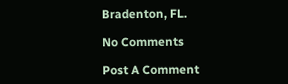Bradenton, FL.

No Comments

Post A Comment